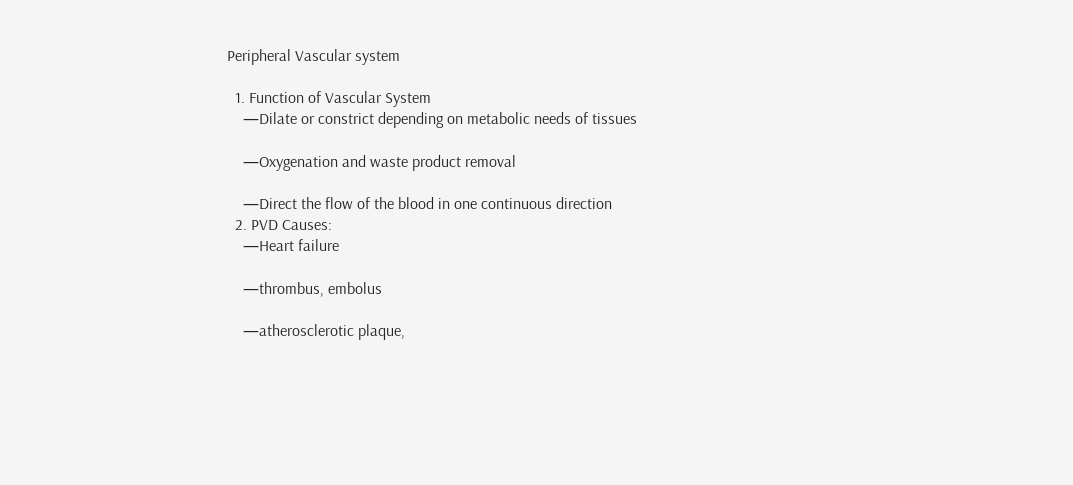Peripheral Vascular system

  1. Function of Vascular System
    —Dilate or constrict depending on metabolic needs of tissues

    —Oxygenation and waste product removal

    —Direct the flow of the blood in one continuous direction
  2. PVD Causes:
    —Heart failure

    —thrombus, embolus

    —atherosclerotic plaque,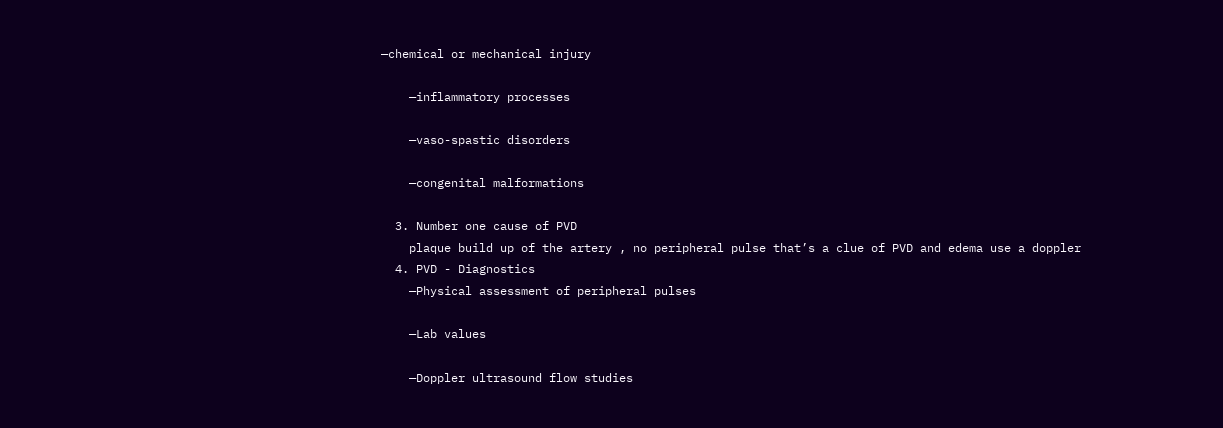—chemical or mechanical injury

    —inflammatory processes

    —vaso-spastic disorders

    —congenital malformations

  3. Number one cause of PVD
    plaque build up of the artery , no peripheral pulse that’s a clue of PVD and edema use a doppler
  4. PVD - Diagnostics
    —Physical assessment of peripheral pulses

    —Lab values

    —Doppler ultrasound flow studies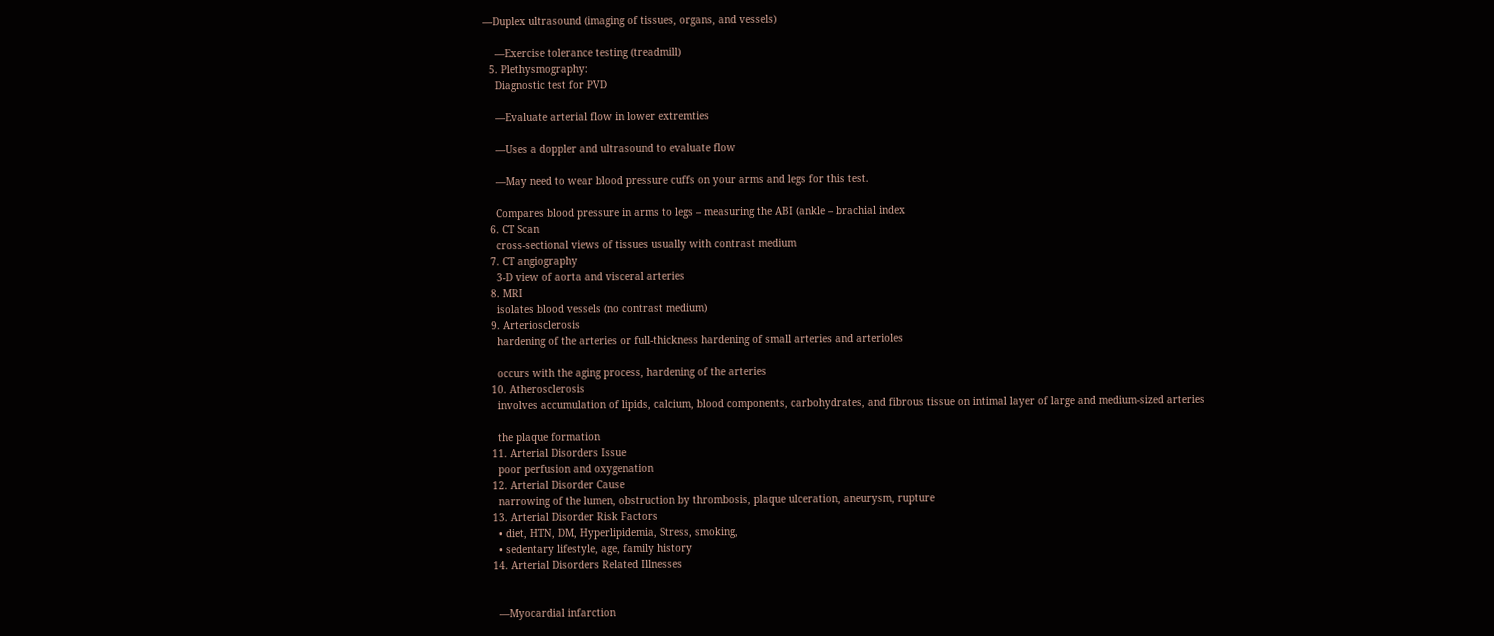—Duplex ultrasound (imaging of tissues, organs, and vessels)

    —Exercise tolerance testing (treadmill)
  5. Plethysmography:
    Diagnostic test for PVD

    —Evaluate arterial flow in lower extremties

    —Uses a doppler and ultrasound to evaluate flow

    —May need to wear blood pressure cuffs on your arms and legs for this test.

    Compares blood pressure in arms to legs – measuring the ABI (ankle – brachial index
  6. CT Scan
    cross-sectional views of tissues usually with contrast medium
  7. CT angiography
    3-D view of aorta and visceral arteries
  8. MRI
    isolates blood vessels (no contrast medium)
  9. Arteriosclerosis
    hardening of the arteries or full-thickness hardening of small arteries and arterioles

    occurs with the aging process, hardening of the arteries
  10. Atherosclerosis
    involves accumulation of lipids, calcium, blood components, carbohydrates, and fibrous tissue on intimal layer of large and medium-sized arteries

    the plaque formation
  11. Arterial Disorders Issue
    poor perfusion and oxygenation
  12. Arterial Disorder Cause
    narrowing of the lumen, obstruction by thrombosis, plaque ulceration, aneurysm, rupture
  13. Arterial Disorder Risk Factors
    • diet, HTN, DM, Hyperlipidemia, Stress, smoking,
    • sedentary lifestyle, age, family history
  14. Arterial Disorders Related Illnesses


    —Myocardial infarction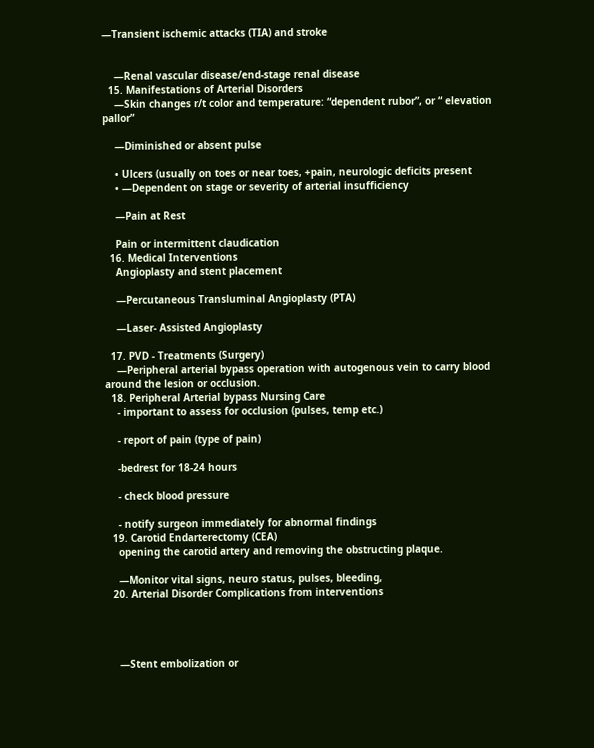—Transient ischemic attacks (TIA) and stroke


    —Renal vascular disease/end-stage renal disease
  15. Manifestations of Arterial Disorders
    —Skin changes r/t color and temperature: “dependent rubor”, or “ elevation pallor”

    —Diminished or absent pulse

    • Ulcers (usually on toes or near toes, +pain, neurologic deficits present
    • —Dependent on stage or severity of arterial insufficiency

    —Pain at Rest

    Pain or intermittent claudication
  16. Medical Interventions
    Angioplasty and stent placement

    —Percutaneous Transluminal Angioplasty (PTA)

    —Laser- Assisted Angioplasty

  17. PVD - Treatments (Surgery)
    —Peripheral arterial bypass operation with autogenous vein to carry blood around the lesion or occlusion.
  18. Peripheral Arterial bypass Nursing Care
    - important to assess for occlusion (pulses, temp etc.)

    - report of pain (type of pain)

    -bedrest for 18-24 hours

    - check blood pressure

    - notify surgeon immediately for abnormal findings
  19. Carotid Endarterectomy (CEA)
    opening the carotid artery and removing the obstructing plaque.

    —Monitor vital signs, neuro status, pulses, bleeding,
  20. Arterial Disorder Complications from interventions




    —Stent embolization or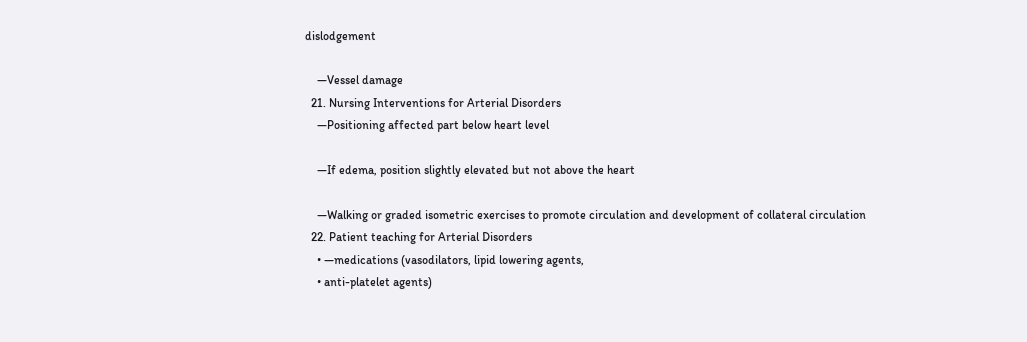dislodgement

    —Vessel damage
  21. Nursing Interventions for Arterial Disorders
    —Positioning affected part below heart level

    —If edema, position slightly elevated but not above the heart

    —Walking or graded isometric exercises to promote circulation and development of collateral circulation
  22. Patient teaching for Arterial Disorders
    • —medications (vasodilators, lipid lowering agents,
    • anti-platelet agents)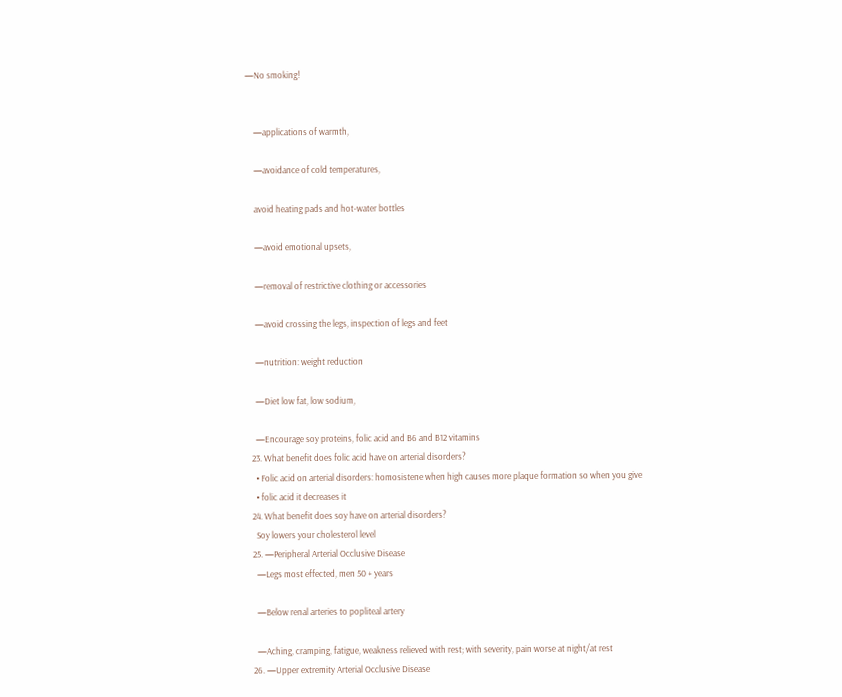—No smoking!


    —applications of warmth,

    —avoidance of cold temperatures,

    avoid heating pads and hot-water bottles

    —avoid emotional upsets,

    —removal of restrictive clothing or accessories

    —avoid crossing the legs, inspection of legs and feet

    —nutrition: weight reduction

    —Diet low fat, low sodium,

    —Encourage soy proteins, folic acid and B6 and B12 vitamins
  23. What benefit does folic acid have on arterial disorders?
    • Folic acid on arterial disorders: homosistene when high causes more plaque formation so when you give
    • folic acid it decreases it
  24. What benefit does soy have on arterial disorders?
    Soy lowers your cholesterol level
  25. —Peripheral Arterial Occlusive Disease
    —Legs most effected, men 50 + years

    —Below renal arteries to popliteal artery

    —Aching, cramping, fatigue, weakness relieved with rest; with severity, pain worse at night/at rest
  26. —Upper extremity Arterial Occlusive Disease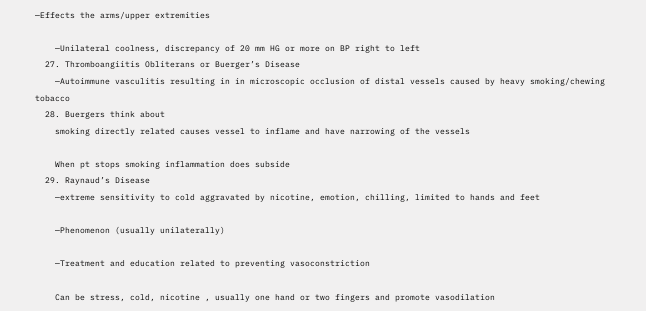—Effects the arms/upper extremities

    —Unilateral coolness, discrepancy of 20 mm HG or more on BP right to left
  27. Thromboangiitis Obliterans or Buerger’s Disease
    —Autoimmune vasculitis resulting in in microscopic occlusion of distal vessels caused by heavy smoking/chewing tobacco
  28. Buergers think about
    smoking directly related causes vessel to inflame and have narrowing of the vessels

    When pt stops smoking inflammation does subside
  29. Raynaud’s Disease
    —extreme sensitivity to cold aggravated by nicotine, emotion, chilling, limited to hands and feet

    —Phenomenon (usually unilaterally)

    —Treatment and education related to preventing vasoconstriction

    Can be stress, cold, nicotine , usually one hand or two fingers and promote vasodilation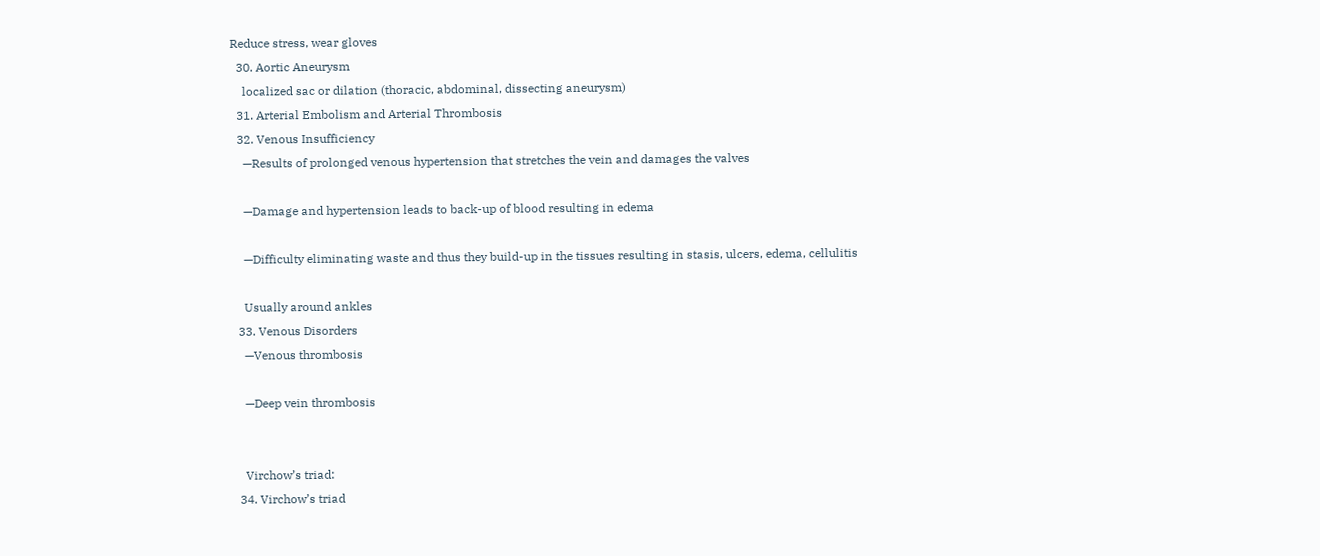Reduce stress, wear gloves
  30. Aortic Aneurysm
    localized sac or dilation (thoracic, abdominal, dissecting aneurysm)
  31. Arterial Embolism and Arterial Thrombosis
  32. Venous Insufficiency
    —Results of prolonged venous hypertension that stretches the vein and damages the valves

    —Damage and hypertension leads to back-up of blood resulting in edema

    —Difficulty eliminating waste and thus they build-up in the tissues resulting in stasis, ulcers, edema, cellulitis

    Usually around ankles
  33. Venous Disorders
    —Venous thrombosis

    —Deep vein thrombosis


    Virchow’s triad:
  34. Virchow’s triad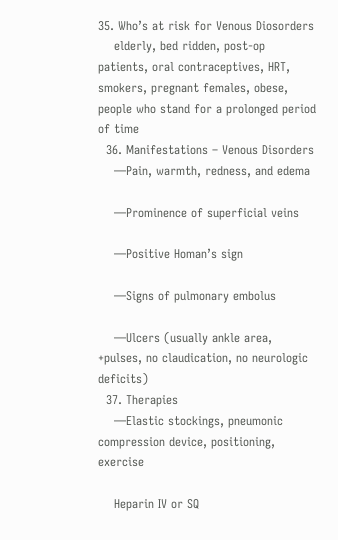35. Who’s at risk for Venous Diosorders
    elderly, bed ridden, post-op patients, oral contraceptives, HRT, smokers, pregnant females, obese, people who stand for a prolonged period of time
  36. Manifestations – Venous Disorders
    —Pain, warmth, redness, and edema

    —Prominence of superficial veins

    —Positive Homan’s sign

    —Signs of pulmonary embolus

    —Ulcers (usually ankle area, +pulses, no claudication, no neurologic deficits)
  37. Therapies
    —Elastic stockings, pneumonic compression device, positioning, exercise

    Heparin IV or SQ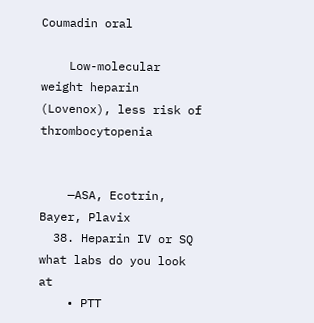Coumadin oral

    Low-molecular weight heparin (Lovenox), less risk of thrombocytopenia


    —ASA, Ecotrin, Bayer, Plavix
  38. Heparin IV or SQ what labs do you look at
    • PTT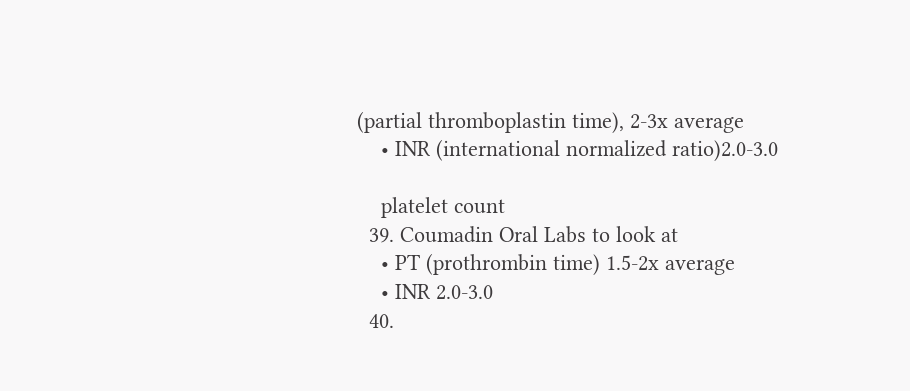(partial thromboplastin time), 2-3x average
    • INR (international normalized ratio)2.0-3.0

    platelet count
  39. Coumadin Oral Labs to look at
    • PT (prothrombin time) 1.5-2x average
    • INR 2.0-3.0
  40.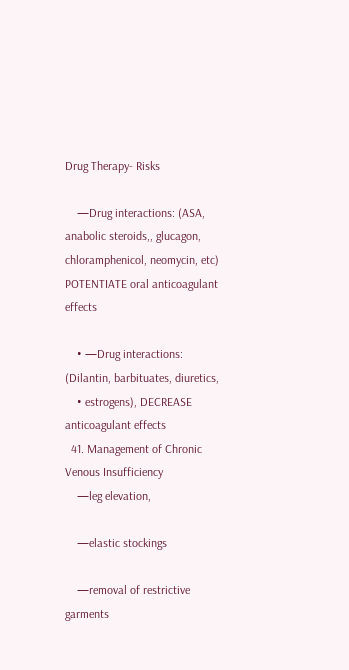Drug Therapy- Risks

    —Drug interactions: (ASA, anabolic steroids,, glucagon, chloramphenicol, neomycin, etc) POTENTIATE oral anticoagulant effects

    • —Drug interactions: (Dilantin, barbituates, diuretics,
    • estrogens), DECREASE anticoagulant effects
  41. Management of Chronic Venous Insufficiency
    —leg elevation,

    —elastic stockings

    —removal of restrictive garments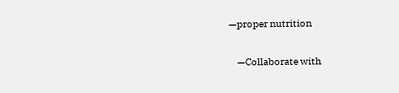—proper nutrition

    —Collaborate with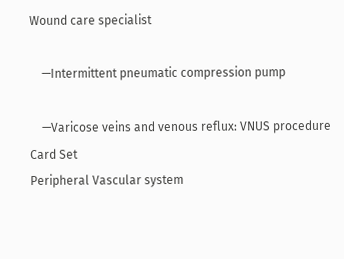Wound care specialist

    —Intermittent pneumatic compression pump

    —Varicose veins and venous reflux: VNUS procedure
Card Set
Peripheral Vascular system